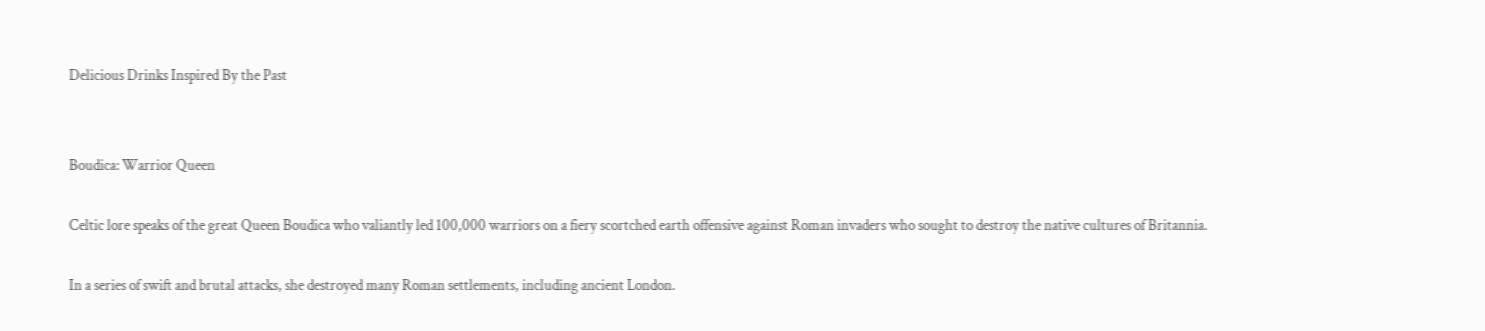Delicious Drinks Inspired By the Past


Boudica: Warrior Queen

Celtic lore speaks of the great Queen Boudica who valiantly led 100,000 warriors on a fiery scortched earth offensive against Roman invaders who sought to destroy the native cultures of Britannia.

In a series of swift and brutal attacks, she destroyed many Roman settlements, including ancient London.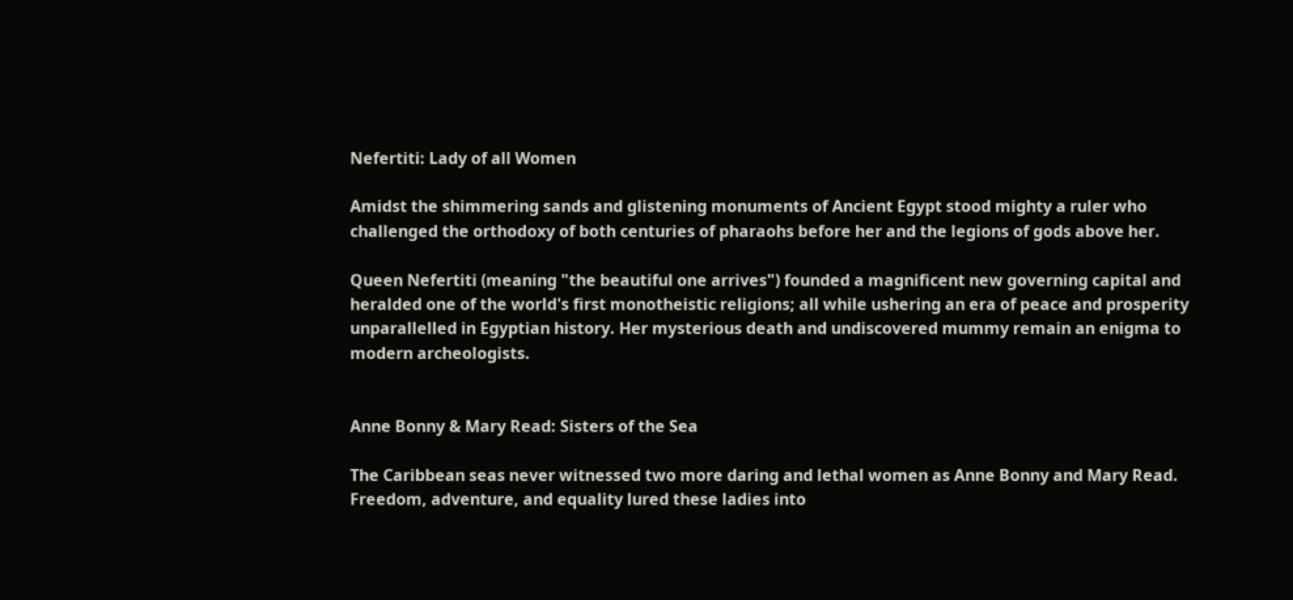Nefertiti: Lady of all Women

Amidst the shimmering sands and glistening monuments of Ancient Egypt stood mighty a ruler who challenged the orthodoxy of both centuries of pharaohs before her and the legions of gods above her.

Queen Nefertiti (meaning "the beautiful one arrives") founded a magnificent new governing capital and heralded one of the world's first monotheistic religions; all while ushering an era of peace and prosperity unparallelled in Egyptian history. Her mysterious death and undiscovered mummy remain an enigma to modern archeologists.


Anne Bonny & Mary Read: Sisters of the Sea

The Caribbean seas never witnessed two more daring and lethal women as Anne Bonny and Mary Read. Freedom, adventure, and equality lured these ladies into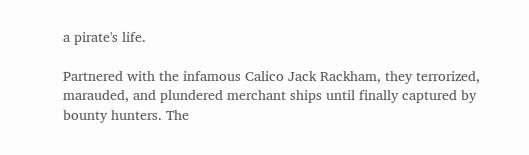a pirate's life.

Partnered with the infamous Calico Jack Rackham, they terrorized, marauded, and plundered merchant ships until finally captured by bounty hunters. The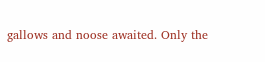gallows and noose awaited. Only the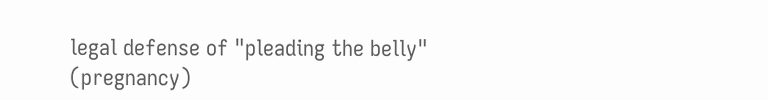legal defense of "pleading the belly" (pregnancy)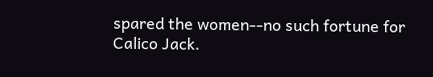spared the women--no such fortune for Calico Jack.